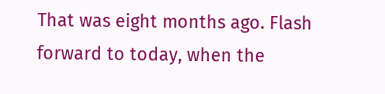That was eight months ago. Flash forward to today, when the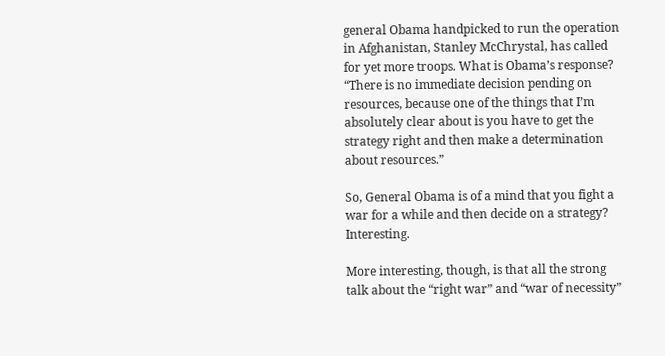general Obama handpicked to run the operation in Afghanistan, Stanley McChrystal, has called for yet more troops. What is Obama’s response? “There is no immediate decision pending on resources, because one of the things that I’m absolutely clear about is you have to get the strategy right and then make a determination about resources.”

So, General Obama is of a mind that you fight a war for a while and then decide on a strategy? Interesting.

More interesting, though, is that all the strong talk about the “right war” and “war of necessity”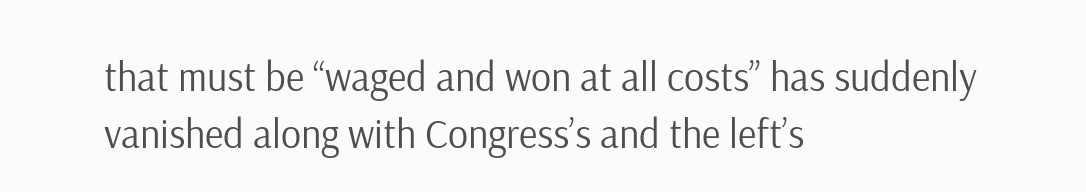that must be “waged and won at all costs” has suddenly vanished along with Congress’s and the left’s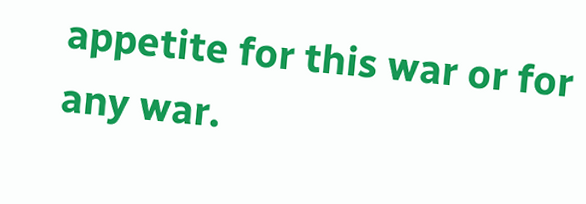appetite for this war or for any war.